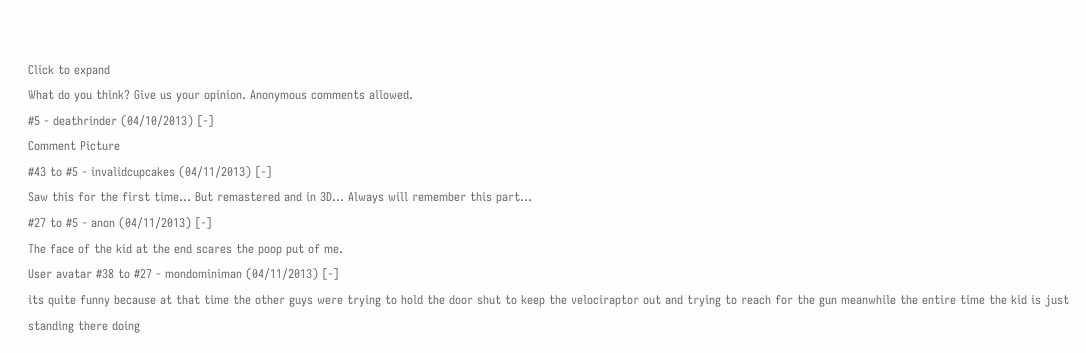Click to expand
What do you think? Give us your opinion. Anonymous comments allowed.
#5 - deathrinder (04/10/2013) [-]
Comment Picture
#43 to #5 - invalidcupcakes (04/11/2013) [-]
Saw this for the first time... But remastered and in 3D... Always will remember this part...
#27 to #5 - anon (04/11/2013) [-]
The face of the kid at the end scares the poop put of me.
User avatar #38 to #27 - mondominiman (04/11/2013) [-]
its quite funny because at that time the other guys were trying to hold the door shut to keep the velociraptor out and trying to reach for the gun meanwhile the entire time the kid is just standing there doing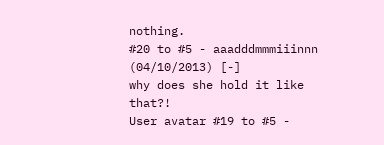nothing.
#20 to #5 - aaadddmmmiiinnn (04/10/2013) [-]
why does she hold it like that?!
User avatar #19 to #5 -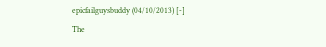epicfailguysbuddy (04/10/2013) [-]
The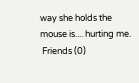way she holds the mouse is.... hurting me.
 Friends (0)